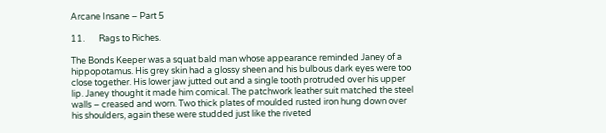Arcane Insane – Part 5

11.       Rags to Riches.

The Bonds Keeper was a squat bald man whose appearance reminded Janey of a hippopotamus. His grey skin had a glossy sheen and his bulbous dark eyes were too close together. His lower jaw jutted out and a single tooth protruded over his upper lip. Janey thought it made him comical. The patchwork leather suit matched the steel walls – creased and worn. Two thick plates of moulded rusted iron hung down over his shoulders, again these were studded just like the riveted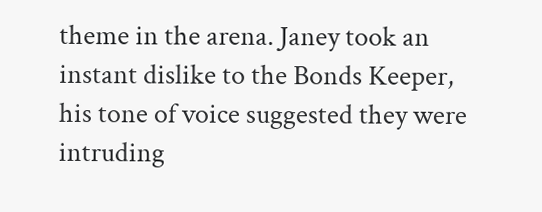theme in the arena. Janey took an instant dislike to the Bonds Keeper, his tone of voice suggested they were intruding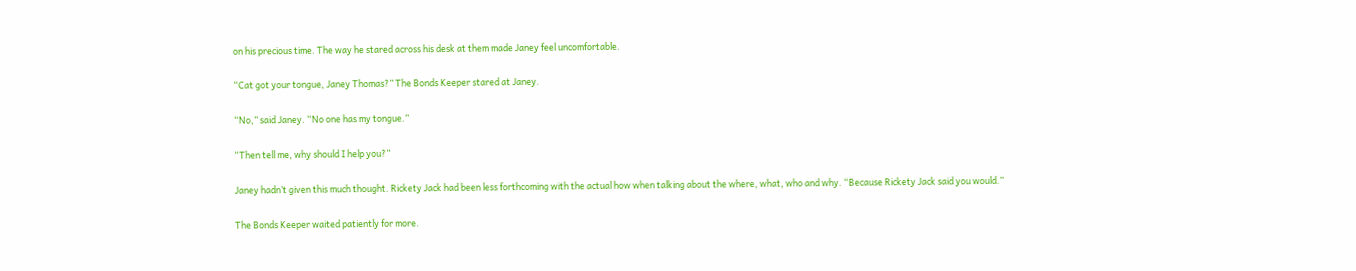on his precious time. The way he stared across his desk at them made Janey feel uncomfortable.

“Cat got your tongue, Janey Thomas?” The Bonds Keeper stared at Janey.

“No,” said Janey. “No one has my tongue.”

“Then tell me, why should I help you?”

Janey hadn’t given this much thought. Rickety Jack had been less forthcoming with the actual how when talking about the where, what, who and why. “Because Rickety Jack said you would.”

The Bonds Keeper waited patiently for more.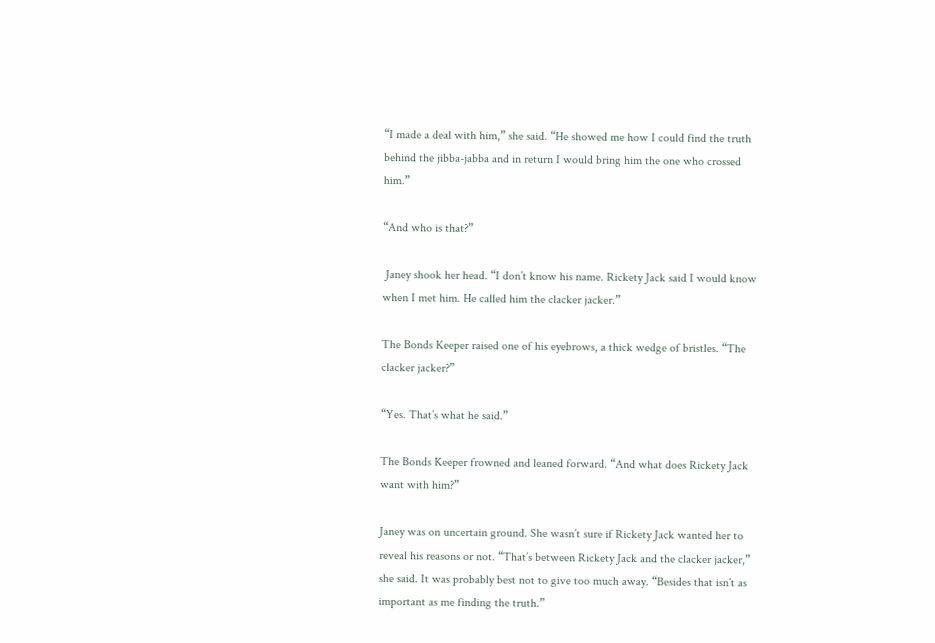“I made a deal with him,” she said. “He showed me how I could find the truth behind the jibba-jabba and in return I would bring him the one who crossed him.”

“And who is that?”

 Janey shook her head. “I don’t know his name. Rickety Jack said I would know when I met him. He called him the clacker jacker.”

The Bonds Keeper raised one of his eyebrows, a thick wedge of bristles. “The clacker jacker?”

“Yes. That’s what he said.”

The Bonds Keeper frowned and leaned forward. “And what does Rickety Jack want with him?”

Janey was on uncertain ground. She wasn’t sure if Rickety Jack wanted her to reveal his reasons or not. “That’s between Rickety Jack and the clacker jacker,” she said. It was probably best not to give too much away. “Besides that isn’t as important as me finding the truth.”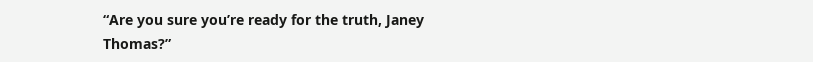“Are you sure you’re ready for the truth, Janey Thomas?”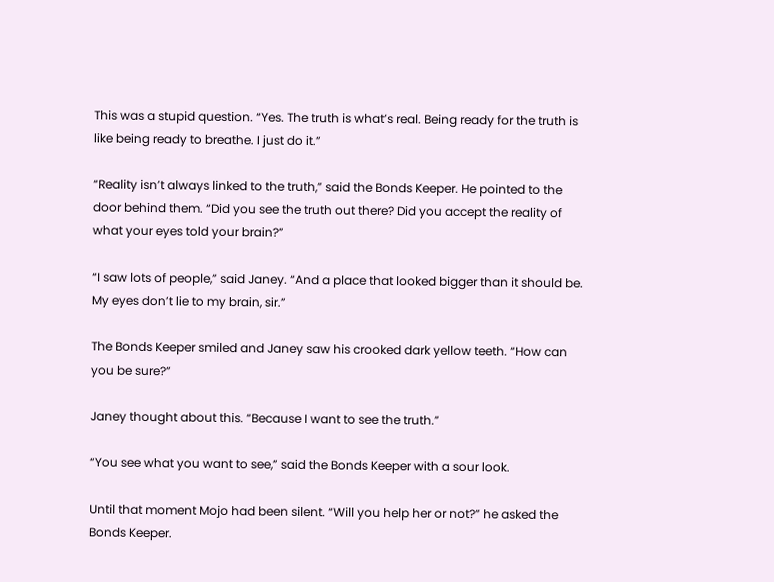This was a stupid question. “Yes. The truth is what’s real. Being ready for the truth is like being ready to breathe. I just do it.”

“Reality isn’t always linked to the truth,” said the Bonds Keeper. He pointed to the door behind them. “Did you see the truth out there? Did you accept the reality of what your eyes told your brain?”

“I saw lots of people,” said Janey. “And a place that looked bigger than it should be. My eyes don’t lie to my brain, sir.”

The Bonds Keeper smiled and Janey saw his crooked dark yellow teeth. “How can you be sure?”

Janey thought about this. “Because I want to see the truth.”

“You see what you want to see,” said the Bonds Keeper with a sour look.

Until that moment Mojo had been silent. “Will you help her or not?” he asked the Bonds Keeper.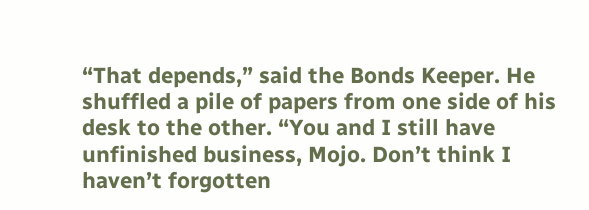“That depends,” said the Bonds Keeper. He shuffled a pile of papers from one side of his desk to the other. “You and I still have unfinished business, Mojo. Don’t think I haven’t forgotten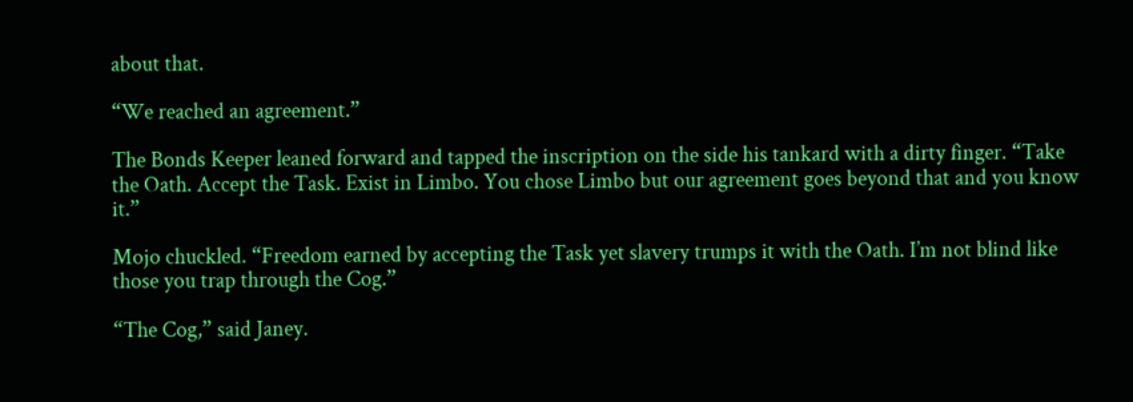about that.

“We reached an agreement.”

The Bonds Keeper leaned forward and tapped the inscription on the side his tankard with a dirty finger. “Take the Oath. Accept the Task. Exist in Limbo. You chose Limbo but our agreement goes beyond that and you know it.”

Mojo chuckled. “Freedom earned by accepting the Task yet slavery trumps it with the Oath. I’m not blind like those you trap through the Cog.”

“The Cog,” said Janey.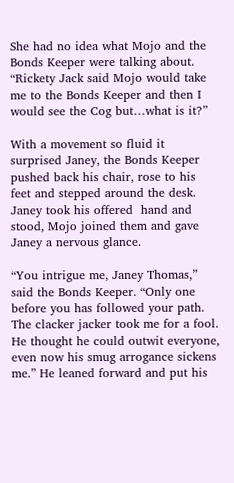She had no idea what Mojo and the Bonds Keeper were talking about. “Rickety Jack said Mojo would take me to the Bonds Keeper and then I would see the Cog but…what is it?”

With a movement so fluid it surprised Janey, the Bonds Keeper pushed back his chair, rose to his feet and stepped around the desk. Janey took his offered  hand and stood, Mojo joined them and gave Janey a nervous glance.

“You intrigue me, Janey Thomas,” said the Bonds Keeper. “Only one before you has followed your path. The clacker jacker took me for a fool. He thought he could outwit everyone, even now his smug arrogance sickens me.” He leaned forward and put his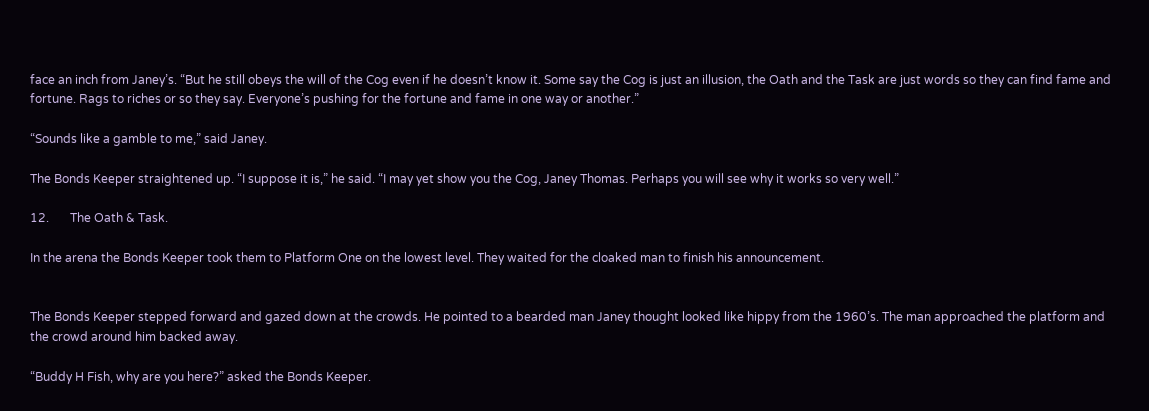face an inch from Janey’s. “But he still obeys the will of the Cog even if he doesn’t know it. Some say the Cog is just an illusion, the Oath and the Task are just words so they can find fame and fortune. Rags to riches or so they say. Everyone’s pushing for the fortune and fame in one way or another.”

“Sounds like a gamble to me,” said Janey.

The Bonds Keeper straightened up. “I suppose it is,” he said. “I may yet show you the Cog, Janey Thomas. Perhaps you will see why it works so very well.”

12.       The Oath & Task.

In the arena the Bonds Keeper took them to Platform One on the lowest level. They waited for the cloaked man to finish his announcement.


The Bonds Keeper stepped forward and gazed down at the crowds. He pointed to a bearded man Janey thought looked like hippy from the 1960’s. The man approached the platform and the crowd around him backed away.

“Buddy H Fish, why are you here?” asked the Bonds Keeper.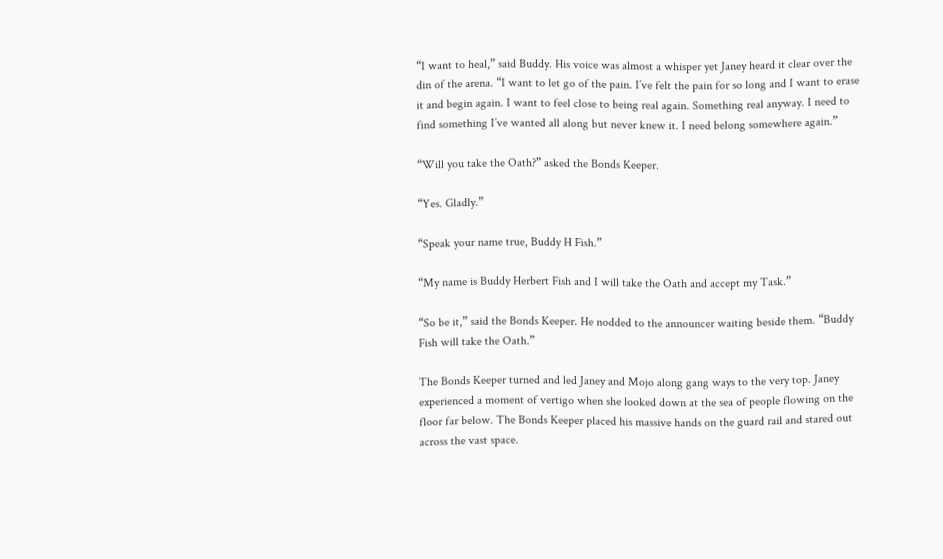“I want to heal,” said Buddy. His voice was almost a whisper yet Janey heard it clear over the din of the arena. “I want to let go of the pain. I’ve felt the pain for so long and I want to erase it and begin again. I want to feel close to being real again. Something real anyway. I need to find something I’ve wanted all along but never knew it. I need belong somewhere again.”

“Will you take the Oath?” asked the Bonds Keeper.

“Yes. Gladly.”

“Speak your name true, Buddy H Fish.”

“My name is Buddy Herbert Fish and I will take the Oath and accept my Task.”

“So be it,” said the Bonds Keeper. He nodded to the announcer waiting beside them. “Buddy Fish will take the Oath.”

The Bonds Keeper turned and led Janey and Mojo along gang ways to the very top. Janey experienced a moment of vertigo when she looked down at the sea of people flowing on the floor far below. The Bonds Keeper placed his massive hands on the guard rail and stared out across the vast space.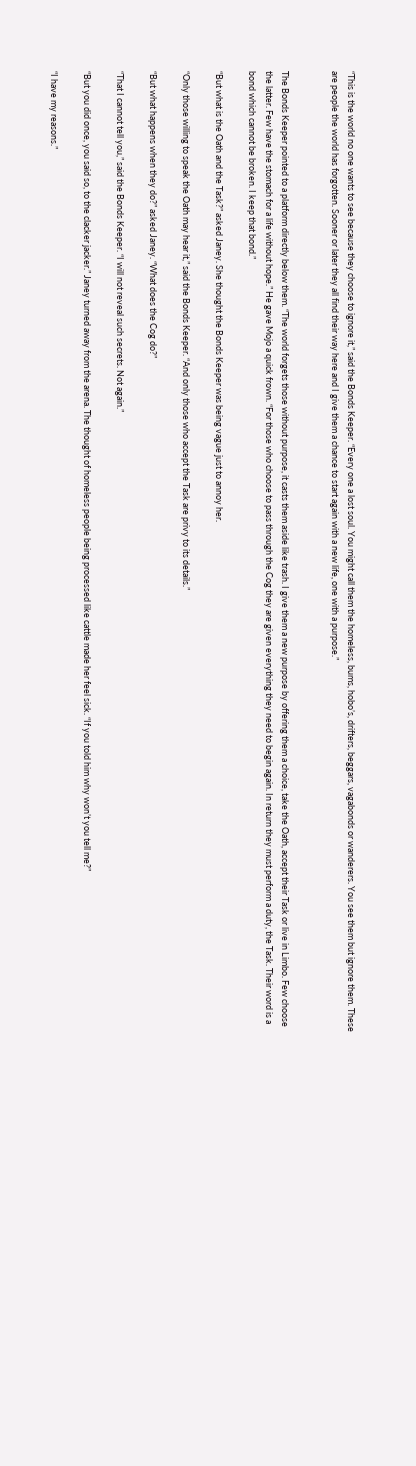“This is the world no one wants to see because they choose to ignore it,” said the Bonds Keeper. “Every one a lost soul. You might call them the homeless, bums, hobo’s, drifters, beggars, vagabonds or wanderers. You see them but ignore them. These are people the world has forgotten. Sooner or later they all find their way here and I give them a chance to start again with a new life, one with a purpose.”


The Bonds Keeper pointed to a platform directly below them. “The world forgets those without purpose, it casts them aside like trash. I give them a new purpose by offering them a choice, take the Oath, accept their Task or live in Limbo. Few choose the latter. Few have the stomach for a life without hope.” He gave Mojo a quick frown. “For those who choose to pass through the Cog they are given everything they need to begin again. In return they must perform a duty, the Task. Their word is a bond which cannot be broken. I keep that bond.”

“But what is the Oath and the Task?” asked Janey. She thought the Bonds Keeper was being vague just to annoy her.

“Only those willing to speak the Oath may hear it,” said the Bonds Keeper. “And only those who accept the Task are privy to its details.”

“But what happens when they do?” asked Janey. “What does the Cog do?”

“That I cannot tell you,” said the Bonds Keeper. “I will not reveal such secrets. Not again.”

“But you did once, you said so, to the clacker jacker.” Janey turned away from the arena. The thought of homeless people being processed like cattle made her feel sick. “If you told him why won’t you tell me?”

“I have my reasons.”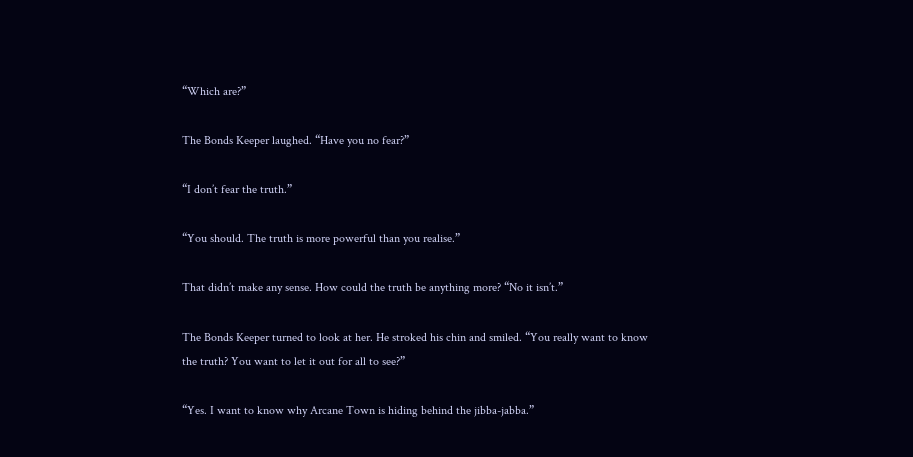“Which are?”

The Bonds Keeper laughed. “Have you no fear?”

“I don’t fear the truth.”

“You should. The truth is more powerful than you realise.”

That didn’t make any sense. How could the truth be anything more? “No it isn’t.”

The Bonds Keeper turned to look at her. He stroked his chin and smiled. “You really want to know the truth? You want to let it out for all to see?”

“Yes. I want to know why Arcane Town is hiding behind the jibba-jabba.”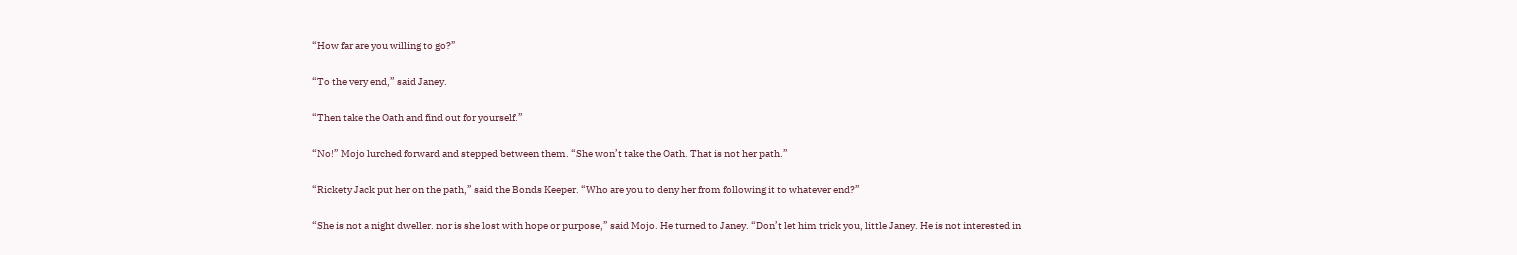“How far are you willing to go?”

“To the very end,” said Janey.

“Then take the Oath and find out for yourself.”

“No!” Mojo lurched forward and stepped between them. “She won’t take the Oath. That is not her path.”

“Rickety Jack put her on the path,” said the Bonds Keeper. “Who are you to deny her from following it to whatever end?”

“She is not a night dweller. nor is she lost with hope or purpose,” said Mojo. He turned to Janey. “Don’t let him trick you, little Janey. He is not interested in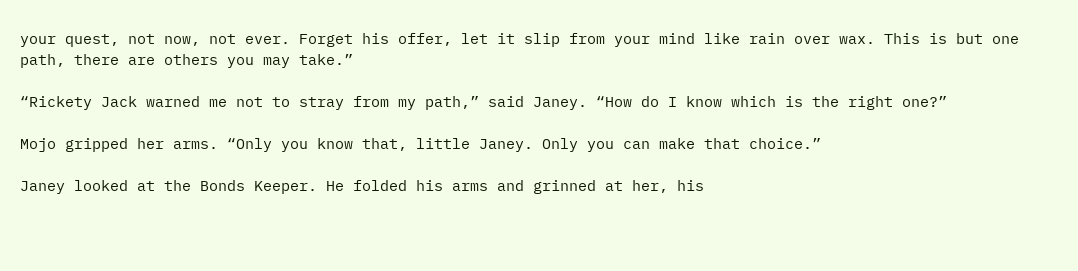your quest, not now, not ever. Forget his offer, let it slip from your mind like rain over wax. This is but one path, there are others you may take.”

“Rickety Jack warned me not to stray from my path,” said Janey. “How do I know which is the right one?”

Mojo gripped her arms. “Only you know that, little Janey. Only you can make that choice.”

Janey looked at the Bonds Keeper. He folded his arms and grinned at her, his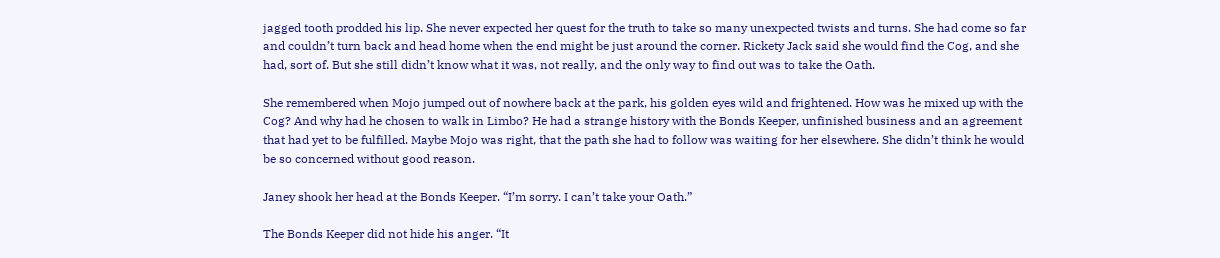jagged tooth prodded his lip. She never expected her quest for the truth to take so many unexpected twists and turns. She had come so far and couldn’t turn back and head home when the end might be just around the corner. Rickety Jack said she would find the Cog, and she had, sort of. But she still didn’t know what it was, not really, and the only way to find out was to take the Oath.

She remembered when Mojo jumped out of nowhere back at the park, his golden eyes wild and frightened. How was he mixed up with the Cog? And why had he chosen to walk in Limbo? He had a strange history with the Bonds Keeper, unfinished business and an agreement that had yet to be fulfilled. Maybe Mojo was right, that the path she had to follow was waiting for her elsewhere. She didn’t think he would be so concerned without good reason.

Janey shook her head at the Bonds Keeper. “I’m sorry. I can’t take your Oath.”

The Bonds Keeper did not hide his anger. “It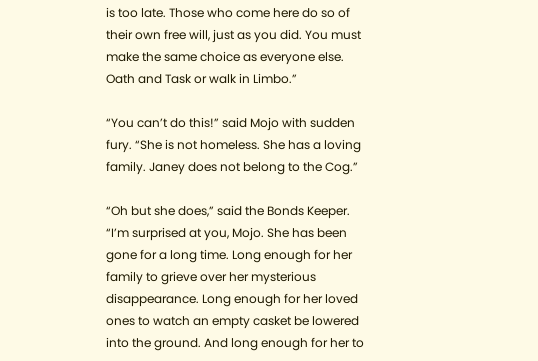is too late. Those who come here do so of their own free will, just as you did. You must make the same choice as everyone else. Oath and Task or walk in Limbo.”

“You can’t do this!” said Mojo with sudden fury. “She is not homeless. She has a loving family. Janey does not belong to the Cog.”

“Oh but she does,” said the Bonds Keeper. “I’m surprised at you, Mojo. She has been gone for a long time. Long enough for her family to grieve over her mysterious disappearance. Long enough for her loved ones to watch an empty casket be lowered into the ground. And long enough for her to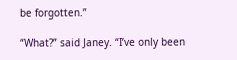be forgotten.”

“What?” said Janey. “I’ve only been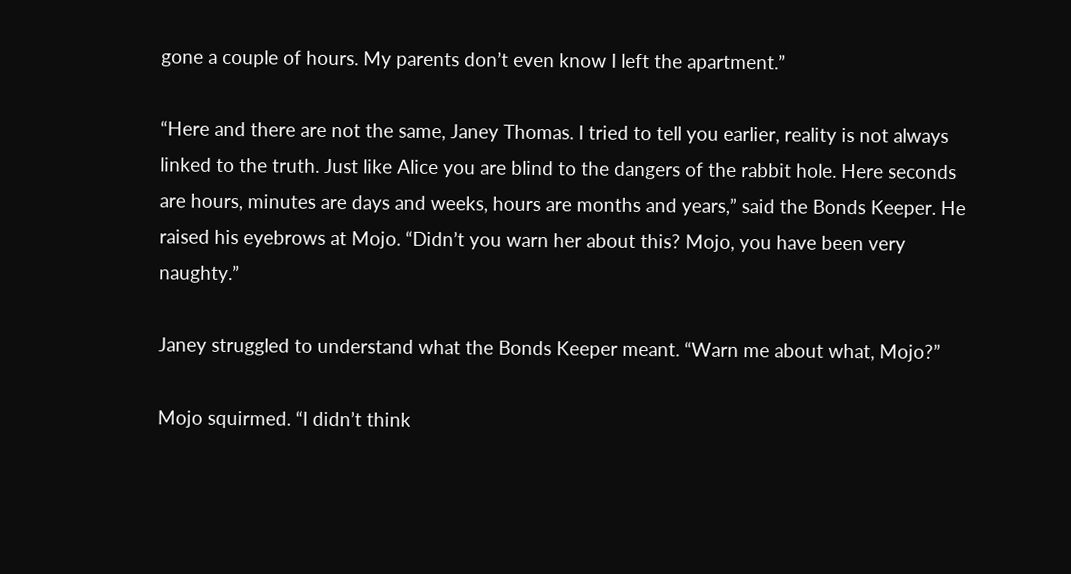gone a couple of hours. My parents don’t even know I left the apartment.”

“Here and there are not the same, Janey Thomas. I tried to tell you earlier, reality is not always linked to the truth. Just like Alice you are blind to the dangers of the rabbit hole. Here seconds are hours, minutes are days and weeks, hours are months and years,” said the Bonds Keeper. He raised his eyebrows at Mojo. “Didn’t you warn her about this? Mojo, you have been very naughty.”

Janey struggled to understand what the Bonds Keeper meant. “Warn me about what, Mojo?”

Mojo squirmed. “I didn’t think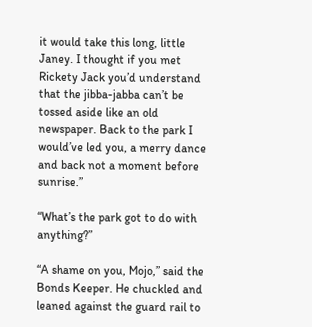it would take this long, little Janey. I thought if you met Rickety Jack you’d understand that the jibba-jabba can’t be tossed aside like an old newspaper. Back to the park I would’ve led you, a merry dance and back not a moment before sunrise.”

“What’s the park got to do with anything?”

“A shame on you, Mojo,” said the Bonds Keeper. He chuckled and leaned against the guard rail to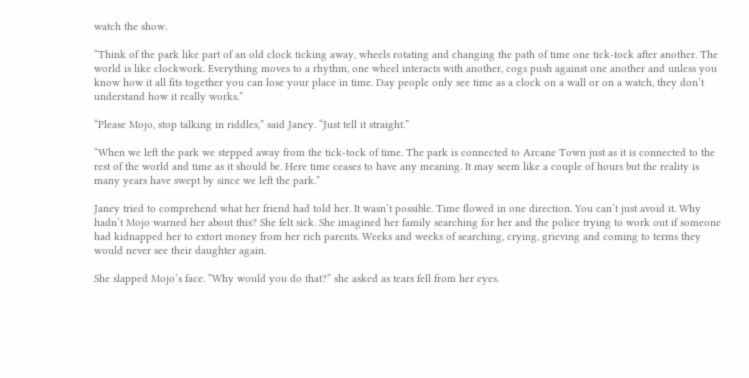watch the show.

“Think of the park like part of an old clock ticking away, wheels rotating and changing the path of time one tick-tock after another. The world is like clockwork. Everything moves to a rhythm, one wheel interacts with another, cogs push against one another and unless you know how it all fits together you can lose your place in time. Day people only see time as a clock on a wall or on a watch, they don’t understand how it really works.”

“Please Mojo, stop talking in riddles,” said Janey. “Just tell it straight.”

“When we left the park we stepped away from the tick-tock of time. The park is connected to Arcane Town just as it is connected to the rest of the world and time as it should be. Here time ceases to have any meaning. It may seem like a couple of hours but the reality is many years have swept by since we left the park.”

Janey tried to comprehend what her friend had told her. It wasn’t possible. Time flowed in one direction. You can’t just avoid it. Why hadn’t Mojo warned her about this? She felt sick. She imagined her family searching for her and the police trying to work out if someone had kidnapped her to extort money from her rich parents. Weeks and weeks of searching, crying, grieving and coming to terms they would never see their daughter again.

She slapped Mojo’s face. “Why would you do that?” she asked as tears fell from her eyes.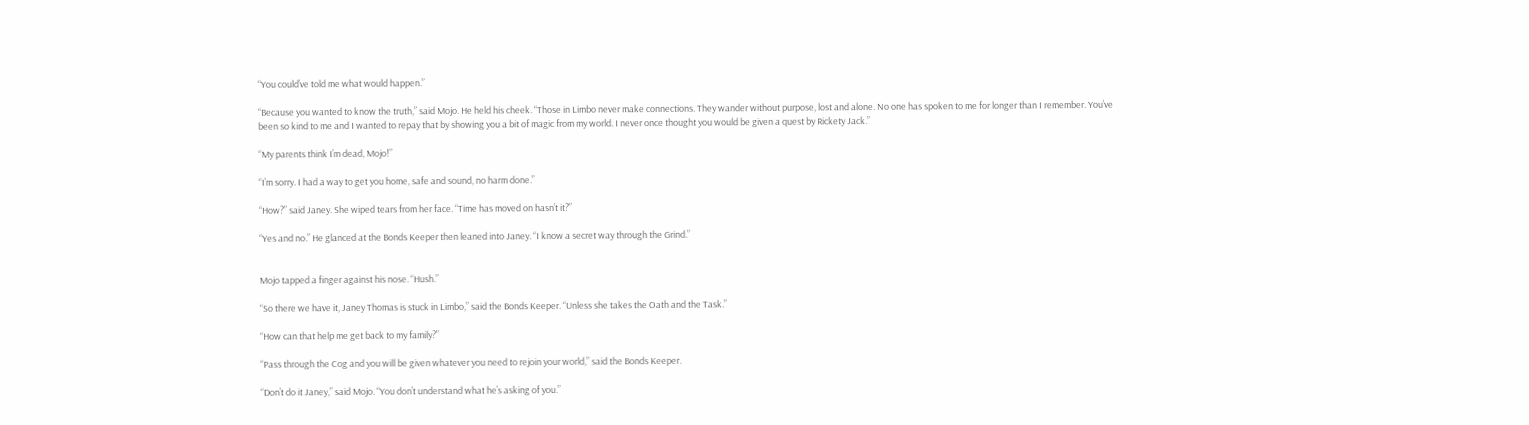“You could’ve told me what would happen.”

“Because you wanted to know the truth,” said Mojo. He held his cheek. “Those in Limbo never make connections. They wander without purpose, lost and alone. No one has spoken to me for longer than I remember. You’ve been so kind to me and I wanted to repay that by showing you a bit of magic from my world. I never once thought you would be given a quest by Rickety Jack.”

“My parents think I’m dead, Mojo!”

“I’m sorry. I had a way to get you home, safe and sound, no harm done.”

“How?” said Janey. She wiped tears from her face. “Time has moved on hasn’t it?”

“Yes and no.” He glanced at the Bonds Keeper then leaned into Janey. “I know a secret way through the Grind.”


Mojo tapped a finger against his nose. “Hush.”

“So there we have it, Janey Thomas is stuck in Limbo,” said the Bonds Keeper. “Unless she takes the Oath and the Task.”

“How can that help me get back to my family?”

“Pass through the Cog and you will be given whatever you need to rejoin your world,” said the Bonds Keeper.

“Don’t do it Janey,” said Mojo. “You don’t understand what he’s asking of you.”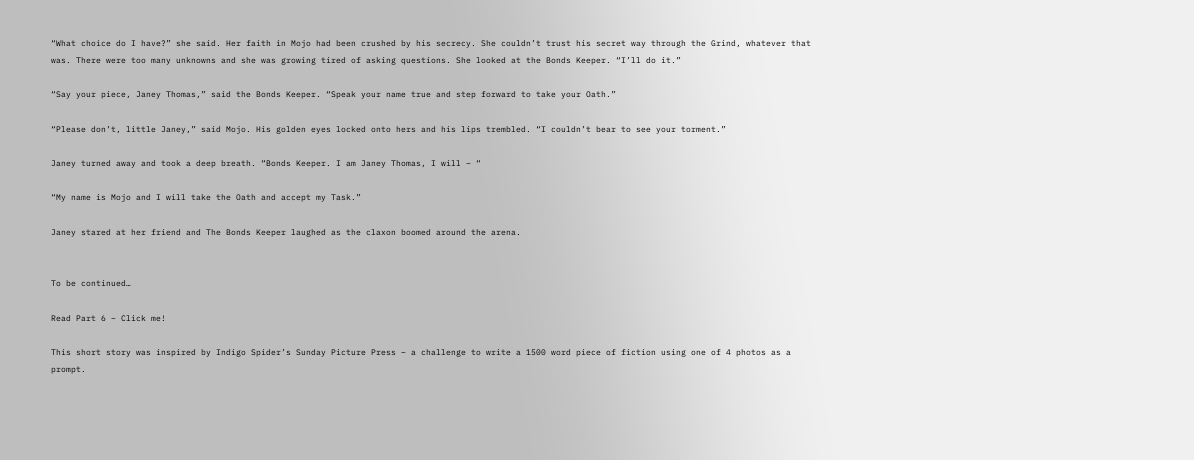“What choice do I have?” she said. Her faith in Mojo had been crushed by his secrecy. She couldn’t trust his secret way through the Grind, whatever that was. There were too many unknowns and she was growing tired of asking questions. She looked at the Bonds Keeper. “I’ll do it.”

“Say your piece, Janey Thomas,” said the Bonds Keeper. “Speak your name true and step forward to take your Oath.”

“Please don’t, little Janey,” said Mojo. His golden eyes locked onto hers and his lips trembled. “I couldn’t bear to see your torment.”

Janey turned away and took a deep breath. “Bonds Keeper. I am Janey Thomas, I will – “

“My name is Mojo and I will take the Oath and accept my Task.”

Janey stared at her friend and The Bonds Keeper laughed as the claxon boomed around the arena.


To be continued…

Read Part 6 – Click me!

This short story was inspired by Indigo Spider’s Sunday Picture Press – a challenge to write a 1500 word piece of fiction using one of 4 photos as a prompt.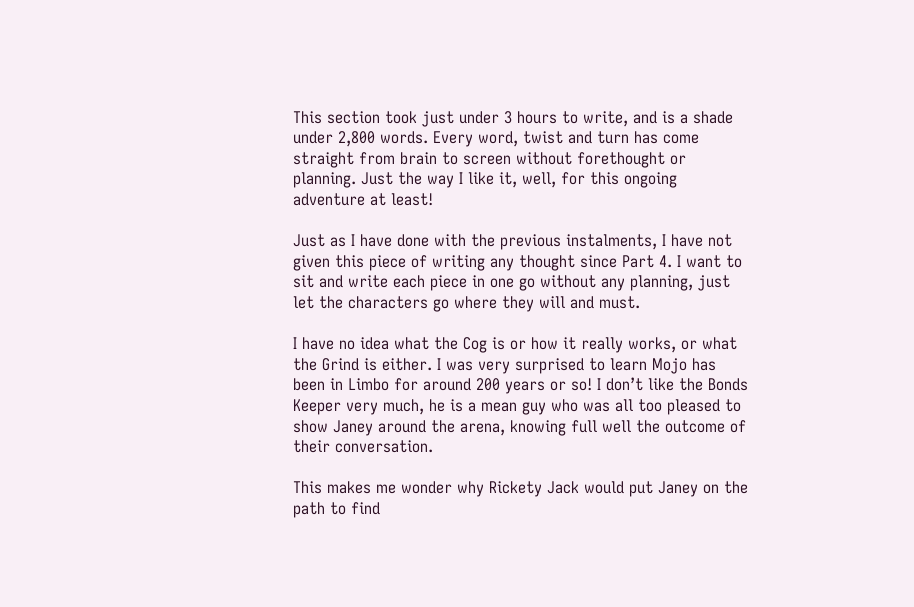This section took just under 3 hours to write, and is a shade under 2,800 words. Every word, twist and turn has come straight from brain to screen without forethought or planning. Just the way I like it, well, for this ongoing adventure at least!

Just as I have done with the previous instalments, I have not given this piece of writing any thought since Part 4. I want to sit and write each piece in one go without any planning, just let the characters go where they will and must.

I have no idea what the Cog is or how it really works, or what the Grind is either. I was very surprised to learn Mojo has been in Limbo for around 200 years or so! I don’t like the Bonds Keeper very much, he is a mean guy who was all too pleased to show Janey around the arena, knowing full well the outcome of their conversation.

This makes me wonder why Rickety Jack would put Janey on the path to find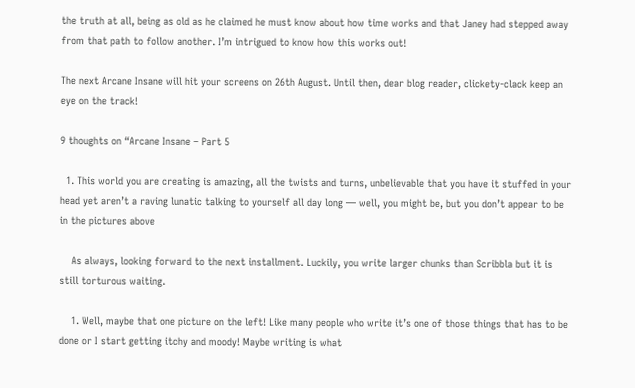the truth at all, being as old as he claimed he must know about how time works and that Janey had stepped away from that path to follow another. I’m intrigued to know how this works out!

The next Arcane Insane will hit your screens on 26th August. Until then, dear blog reader, clickety-clack keep an eye on the track!

9 thoughts on “Arcane Insane – Part 5

  1. This world you are creating is amazing, all the twists and turns, unbelievable that you have it stuffed in your head yet aren’t a raving lunatic talking to yourself all day long — well, you might be, but you don’t appear to be in the pictures above

    As always, looking forward to the next installment. Luckily, you write larger chunks than Scribbla but it is still torturous waiting.

    1. Well, maybe that one picture on the left! Like many people who write it’s one of those things that has to be done or I start getting itchy and moody! Maybe writing is what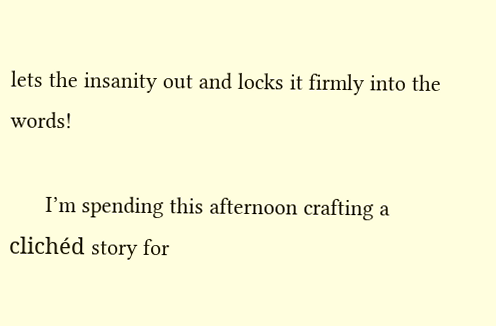lets the insanity out and locks it firmly into the words!

      I’m spending this afternoon crafting a clichéd story for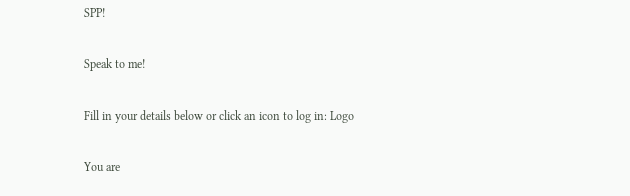SPP!

Speak to me!

Fill in your details below or click an icon to log in: Logo

You are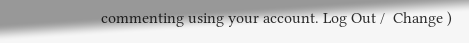commenting using your account. Log Out /  Change )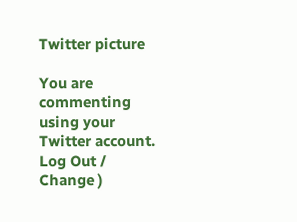Twitter picture

You are commenting using your Twitter account. Log Out /  Change )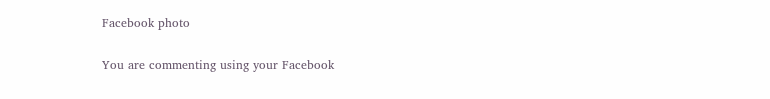Facebook photo

You are commenting using your Facebook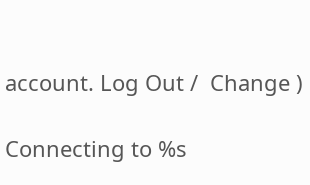account. Log Out /  Change )

Connecting to %s